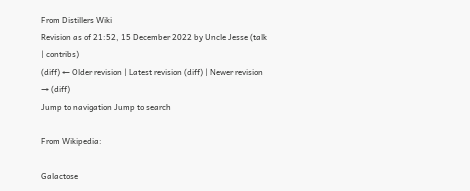From Distillers Wiki
Revision as of 21:52, 15 December 2022 by Uncle Jesse (talk | contribs)
(diff) ← Older revision | Latest revision (diff) | Newer revision → (diff)
Jump to navigation Jump to search

From Wikipedia:

Galactose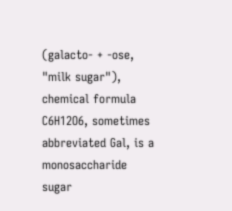(galacto- + -ose, "milk sugar"), chemical formula C6H12O6, sometimes abbreviated Gal, is a monosaccharide sugar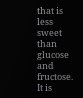that is less sweet than glucose and fructose. It is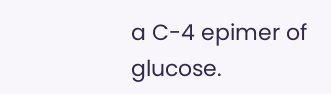a C-4 epimer of glucose.